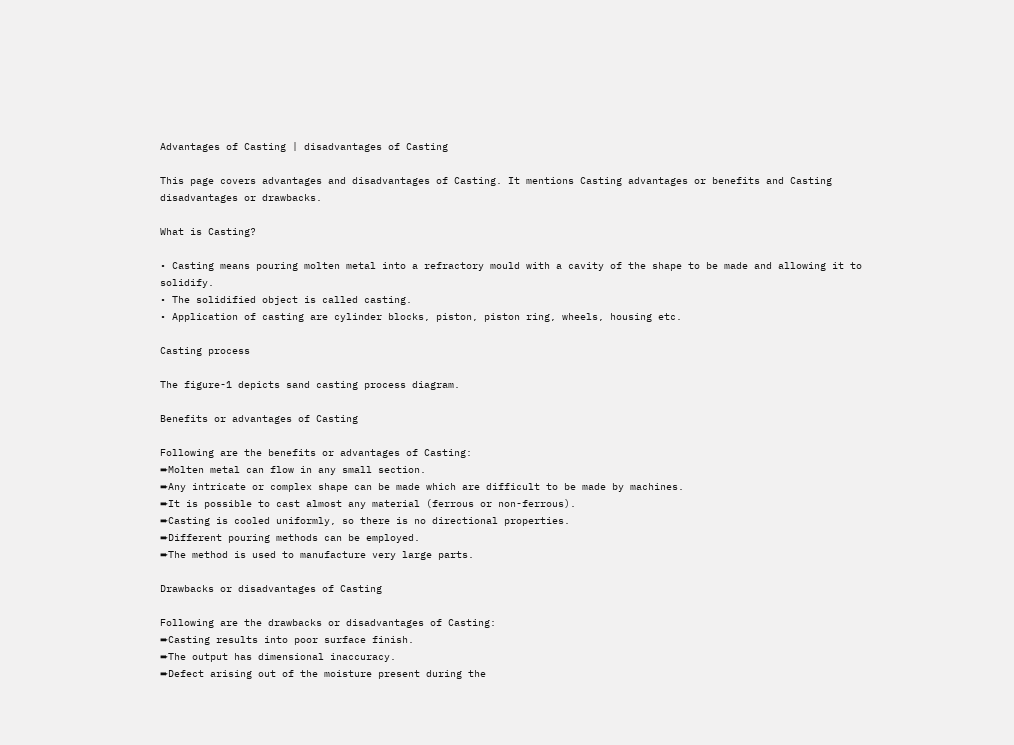Advantages of Casting | disadvantages of Casting

This page covers advantages and disadvantages of Casting. It mentions Casting advantages or benefits and Casting disadvantages or drawbacks.

What is Casting?

• Casting means pouring molten metal into a refractory mould with a cavity of the shape to be made and allowing it to solidify.
• The solidified object is called casting.
• Application of casting are cylinder blocks, piston, piston ring, wheels, housing etc.

Casting process

The figure-1 depicts sand casting process diagram.

Benefits or advantages of Casting

Following are the benefits or advantages of Casting:
➨Molten metal can flow in any small section.
➨Any intricate or complex shape can be made which are difficult to be made by machines.
➨It is possible to cast almost any material (ferrous or non-ferrous).
➨Casting is cooled uniformly, so there is no directional properties.
➨Different pouring methods can be employed.
➨The method is used to manufacture very large parts.

Drawbacks or disadvantages of Casting

Following are the drawbacks or disadvantages of Casting:
➨Casting results into poor surface finish.
➨The output has dimensional inaccuracy.
➨Defect arising out of the moisture present during the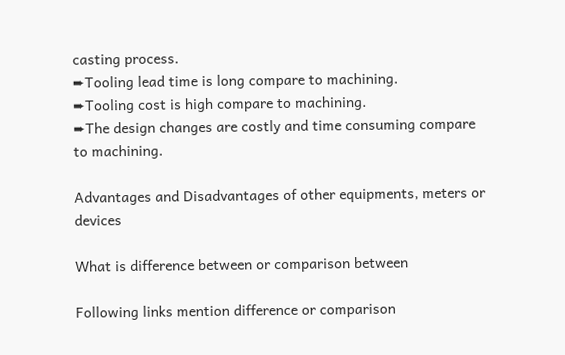casting process.
➨Tooling lead time is long compare to machining.
➨Tooling cost is high compare to machining.
➨The design changes are costly and time consuming compare to machining.

Advantages and Disadvantages of other equipments, meters or devices

What is difference between or comparison between

Following links mention difference or comparison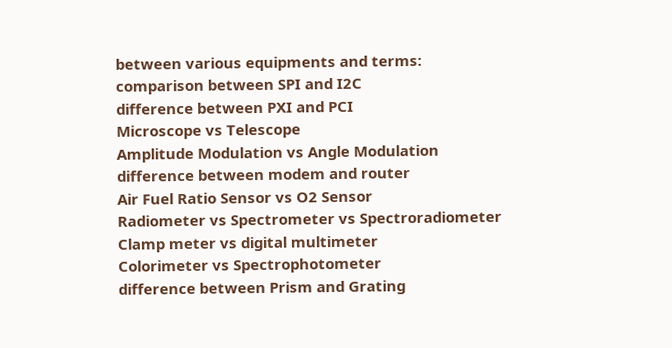between various equipments and terms:
comparison between SPI and I2C
difference between PXI and PCI
Microscope vs Telescope
Amplitude Modulation vs Angle Modulation
difference between modem and router
Air Fuel Ratio Sensor vs O2 Sensor
Radiometer vs Spectrometer vs Spectroradiometer
Clamp meter vs digital multimeter
Colorimeter vs Spectrophotometer
difference between Prism and Grating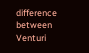difference between Venturi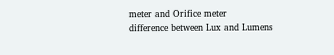meter and Orifice meter
difference between Lux and Lumens